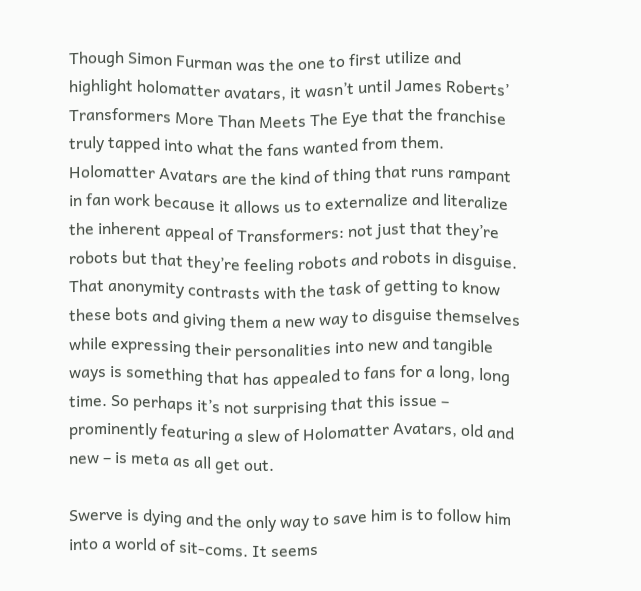Though Simon Furman was the one to first utilize and highlight holomatter avatars, it wasn’t until James Roberts’ Transformers More Than Meets The Eye that the franchise truly tapped into what the fans wanted from them. Holomatter Avatars are the kind of thing that runs rampant in fan work because it allows us to externalize and literalize the inherent appeal of Transformers: not just that they’re robots but that they’re feeling robots and robots in disguise. That anonymity contrasts with the task of getting to know these bots and giving them a new way to disguise themselves while expressing their personalities into new and tangible ways is something that has appealed to fans for a long, long time. So perhaps it’s not surprising that this issue – prominently featuring a slew of Holomatter Avatars, old and new – is meta as all get out.

Swerve is dying and the only way to save him is to follow him into a world of sit-coms. It seems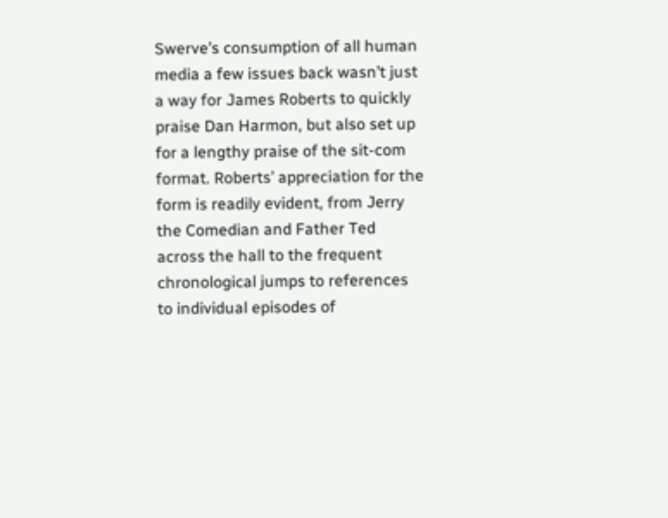Swerve’s consumption of all human media a few issues back wasn’t just a way for James Roberts to quickly praise Dan Harmon, but also set up for a lengthy praise of the sit-com format. Roberts’ appreciation for the form is readily evident, from Jerry the Comedian and Father Ted across the hall to the frequent chronological jumps to references to individual episodes of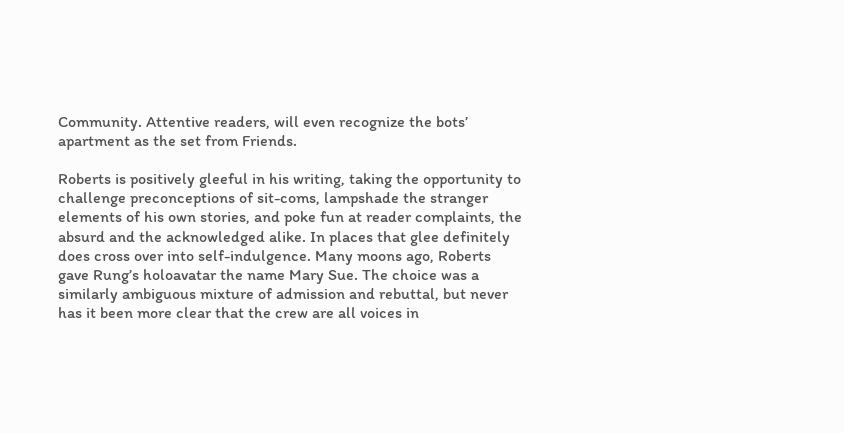Community. Attentive readers, will even recognize the bots’ apartment as the set from Friends.

Roberts is positively gleeful in his writing, taking the opportunity to challenge preconceptions of sit-coms, lampshade the stranger elements of his own stories, and poke fun at reader complaints, the absurd and the acknowledged alike. In places that glee definitely does cross over into self-indulgence. Many moons ago, Roberts gave Rung’s holoavatar the name Mary Sue. The choice was a similarly ambiguous mixture of admission and rebuttal, but never has it been more clear that the crew are all voices in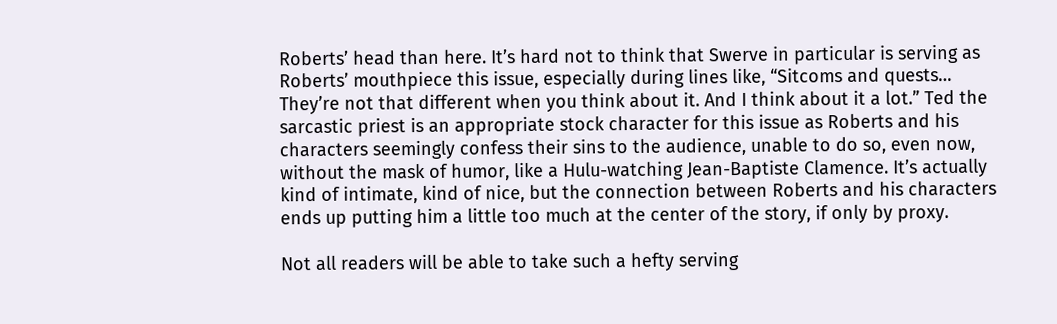Roberts’ head than here. It’s hard not to think that Swerve in particular is serving as Roberts’ mouthpiece this issue, especially during lines like, “Sitcoms and quests… They’re not that different when you think about it. And I think about it a lot.” Ted the sarcastic priest is an appropriate stock character for this issue as Roberts and his characters seemingly confess their sins to the audience, unable to do so, even now, without the mask of humor, like a Hulu-watching Jean-Baptiste Clamence. It’s actually kind of intimate, kind of nice, but the connection between Roberts and his characters ends up putting him a little too much at the center of the story, if only by proxy.

Not all readers will be able to take such a hefty serving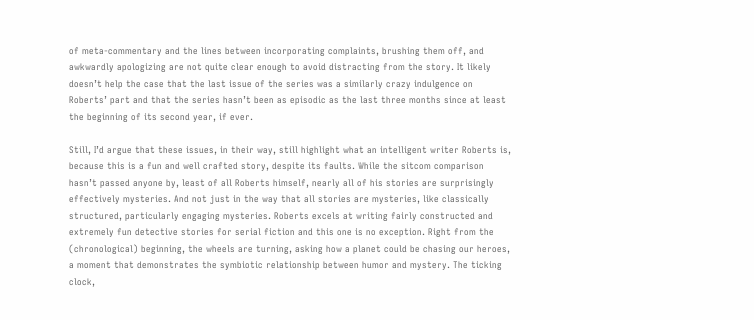of meta-commentary and the lines between incorporating complaints, brushing them off, and awkwardly apologizing are not quite clear enough to avoid distracting from the story. It likely doesn’t help the case that the last issue of the series was a similarly crazy indulgence on Roberts’ part and that the series hasn’t been as episodic as the last three months since at least the beginning of its second year, if ever.

Still, I’d argue that these issues, in their way, still highlight what an intelligent writer Roberts is, because this is a fun and well crafted story, despite its faults. While the sitcom comparison hasn’t passed anyone by, least of all Roberts himself, nearly all of his stories are surprisingly effectively mysteries. And not just in the way that all stories are mysteries, like classically structured, particularly engaging mysteries. Roberts excels at writing fairly constructed and extremely fun detective stories for serial fiction and this one is no exception. Right from the (chronological) beginning, the wheels are turning, asking how a planet could be chasing our heroes, a moment that demonstrates the symbiotic relationship between humor and mystery. The ticking clock,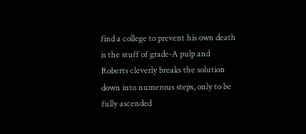find a college to prevent his own death is the stuff of grade-A pulp and Roberts cleverly breaks the solution down into numerous steps, only to be fully ascended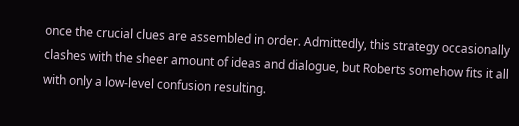once the crucial clues are assembled in order. Admittedly, this strategy occasionally clashes with the sheer amount of ideas and dialogue, but Roberts somehow fits it all with only a low-level confusion resulting.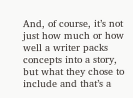And, of course, it’s not just how much or how well a writer packs concepts into a story, but what they chose to include and that’s a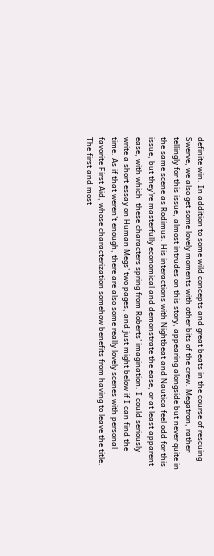definite win. In addition to some wild concepts and great beats in the course of rescuing Swerve, we also get some lovely moments with other bits of the crew. Megatron, rather tellingly for this issue, almost intrudes on this story, appearing alongside but never quite in the same scene as Rodimus. His interactions with Nightbeat and Nautica feel odd for this issue, but they’re masterfully economical and demonstrate the ease, or at least apparent ease, with which  these characters spring from Roberts’ imagination. I could seriously write a short essay on Human Megs’ two pages, and just might below if I can find the time. As if that weren’t enough, there are also some really lovely scenes with personal favorite First Aid, whose characterization somehow benefits from having to leave the title. The first and most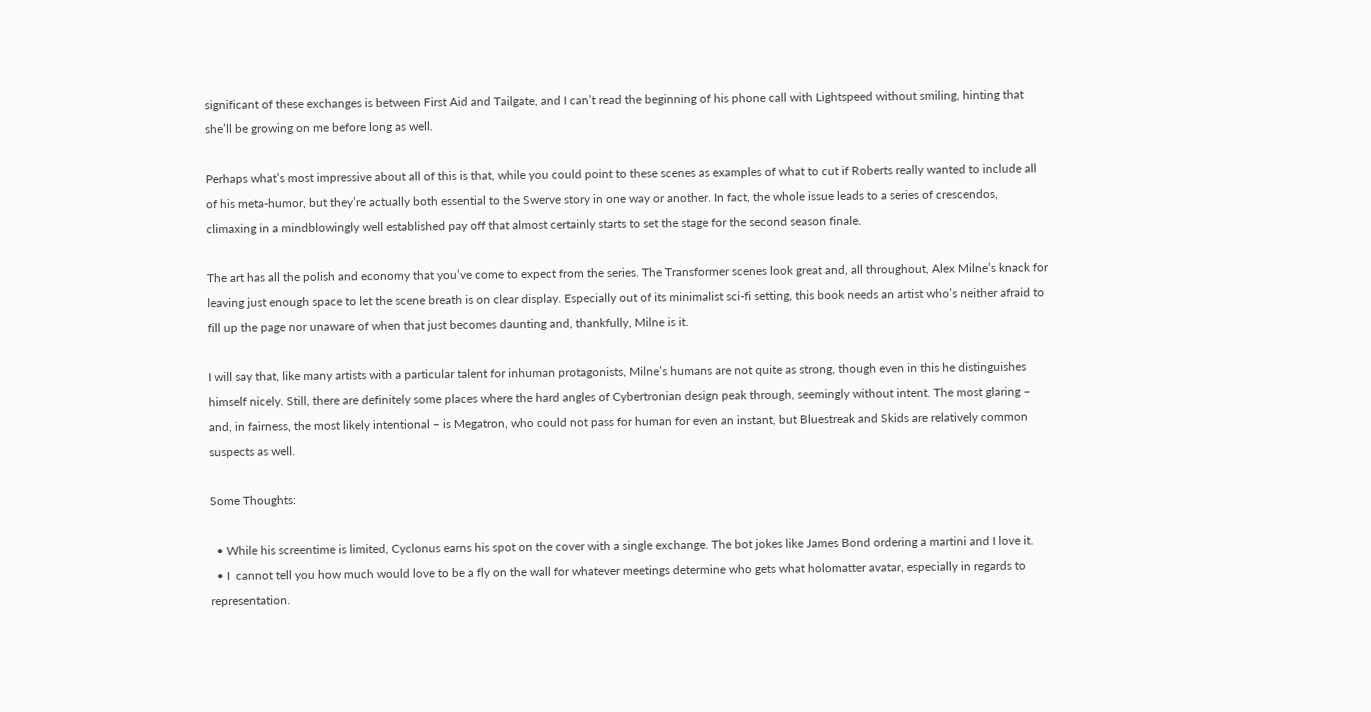significant of these exchanges is between First Aid and Tailgate, and I can’t read the beginning of his phone call with Lightspeed without smiling, hinting that she’ll be growing on me before long as well.

Perhaps what’s most impressive about all of this is that, while you could point to these scenes as examples of what to cut if Roberts really wanted to include all of his meta-humor, but they’re actually both essential to the Swerve story in one way or another. In fact, the whole issue leads to a series of crescendos, climaxing in a mindblowingly well established pay off that almost certainly starts to set the stage for the second season finale.

The art has all the polish and economy that you’ve come to expect from the series. The Transformer scenes look great and, all throughout, Alex Milne’s knack for leaving just enough space to let the scene breath is on clear display. Especially out of its minimalist sci-fi setting, this book needs an artist who’s neither afraid to fill up the page nor unaware of when that just becomes daunting and, thankfully, Milne is it.

I will say that, like many artists with a particular talent for inhuman protagonists, Milne’s humans are not quite as strong, though even in this he distinguishes himself nicely. Still, there are definitely some places where the hard angles of Cybertronian design peak through, seemingly without intent. The most glaring – and, in fairness, the most likely intentional – is Megatron, who could not pass for human for even an instant, but Bluestreak and Skids are relatively common suspects as well.

Some Thoughts:

  • While his screentime is limited, Cyclonus earns his spot on the cover with a single exchange. The bot jokes like James Bond ordering a martini and I love it.
  • I  cannot tell you how much would love to be a fly on the wall for whatever meetings determine who gets what holomatter avatar, especially in regards to representation.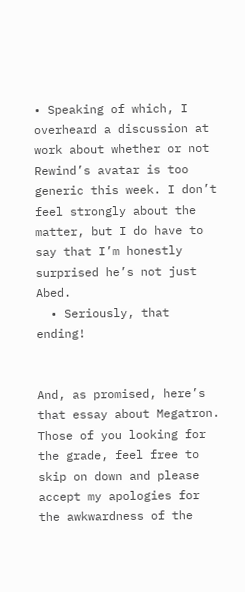• Speaking of which, I overheard a discussion at work about whether or not Rewind’s avatar is too generic this week. I don’t feel strongly about the matter, but I do have to say that I’m honestly surprised he’s not just Abed.
  • Seriously, that ending!


And, as promised, here’s that essay about Megatron. Those of you looking for the grade, feel free to skip on down and please accept my apologies for the awkwardness of the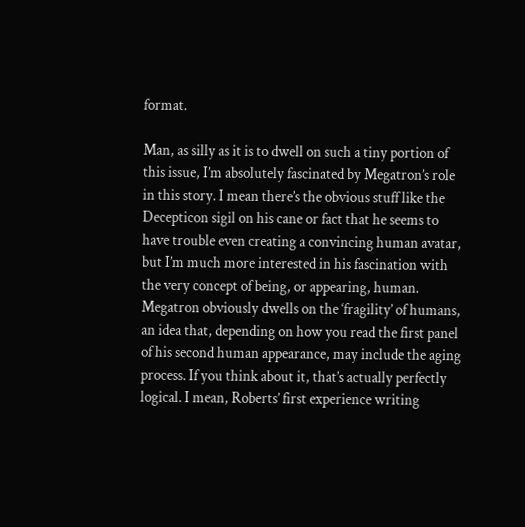format.

Man, as silly as it is to dwell on such a tiny portion of this issue, I’m absolutely fascinated by Megatron’s role in this story. I mean there’s the obvious stuff like the Decepticon sigil on his cane or fact that he seems to have trouble even creating a convincing human avatar, but I’m much more interested in his fascination with the very concept of being, or appearing, human. Megatron obviously dwells on the ‘fragility’ of humans, an idea that, depending on how you read the first panel of his second human appearance, may include the aging process. If you think about it, that’s actually perfectly logical. I mean, Roberts’ first experience writing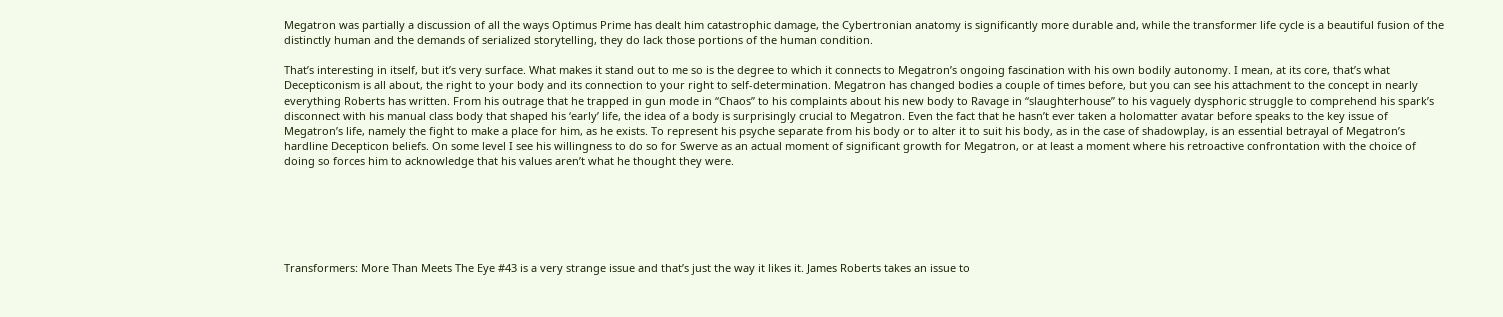Megatron was partially a discussion of all the ways Optimus Prime has dealt him catastrophic damage, the Cybertronian anatomy is significantly more durable and, while the transformer life cycle is a beautiful fusion of the distinctly human and the demands of serialized storytelling, they do lack those portions of the human condition.

That’s interesting in itself, but it’s very surface. What makes it stand out to me so is the degree to which it connects to Megatron’s ongoing fascination with his own bodily autonomy. I mean, at its core, that’s what Decepticonism is all about, the right to your body and its connection to your right to self-determination. Megatron has changed bodies a couple of times before, but you can see his attachment to the concept in nearly everything Roberts has written. From his outrage that he trapped in gun mode in “Chaos” to his complaints about his new body to Ravage in “slaughterhouse” to his vaguely dysphoric struggle to comprehend his spark’s disconnect with his manual class body that shaped his ‘early’ life, the idea of a body is surprisingly crucial to Megatron. Even the fact that he hasn’t ever taken a holomatter avatar before speaks to the key issue of Megatron’s life, namely the fight to make a place for him, as he exists. To represent his psyche separate from his body or to alter it to suit his body, as in the case of shadowplay, is an essential betrayal of Megatron’s hardline Decepticon beliefs. On some level I see his willingness to do so for Swerve as an actual moment of significant growth for Megatron, or at least a moment where his retroactive confrontation with the choice of doing so forces him to acknowledge that his values aren’t what he thought they were.






Transformers: More Than Meets The Eye #43 is a very strange issue and that’s just the way it likes it. James Roberts takes an issue to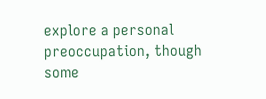explore a personal preoccupation, though some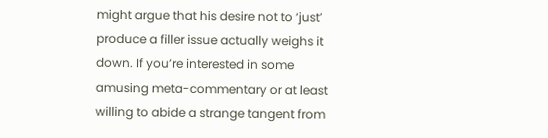might argue that his desire not to ‘just’ produce a filler issue actually weighs it down. If you’re interested in some amusing meta-commentary or at least willing to abide a strange tangent from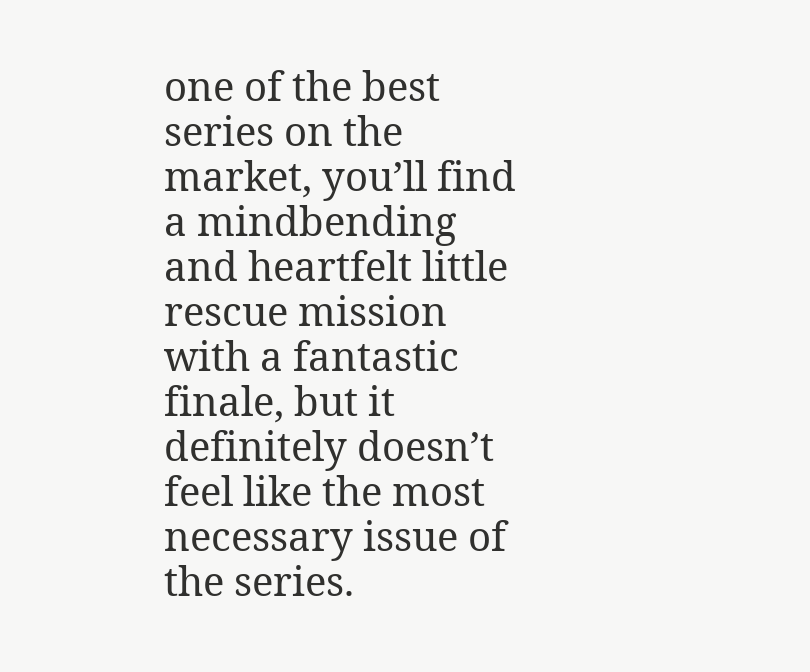one of the best series on the market, you’ll find a mindbending and heartfelt little rescue mission with a fantastic finale, but it definitely doesn’t feel like the most necessary issue of the series.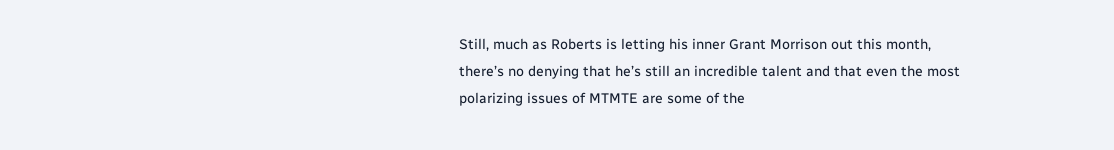Still, much as Roberts is letting his inner Grant Morrison out this month, there’s no denying that he’s still an incredible talent and that even the most polarizing issues of MTMTE are some of the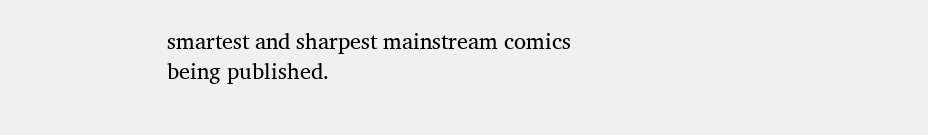smartest and sharpest mainstream comics being published.